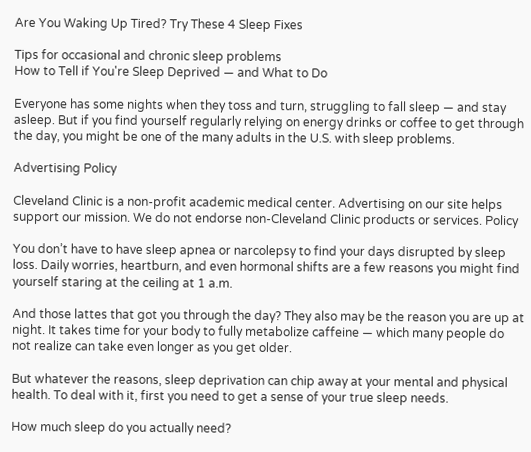Are You Waking Up Tired? Try These 4 Sleep Fixes

Tips for occasional and chronic sleep problems
How to Tell if You're Sleep Deprived — and What to Do

Everyone has some nights when they toss and turn, struggling to fall sleep — and stay asleep. But if you find yourself regularly relying on energy drinks or coffee to get through the day, you might be one of the many adults in the U.S. with sleep problems.

Advertising Policy

Cleveland Clinic is a non-profit academic medical center. Advertising on our site helps support our mission. We do not endorse non-Cleveland Clinic products or services. Policy

You don’t have to have sleep apnea or narcolepsy to find your days disrupted by sleep loss. Daily worries, heartburn, and even hormonal shifts are a few reasons you might find yourself staring at the ceiling at 1 a.m.

And those lattes that got you through the day? They also may be the reason you are up at night. It takes time for your body to fully metabolize caffeine — which many people do not realize can take even longer as you get older.

But whatever the reasons, sleep deprivation can chip away at your mental and physical health. To deal with it, first you need to get a sense of your true sleep needs.

How much sleep do you actually need?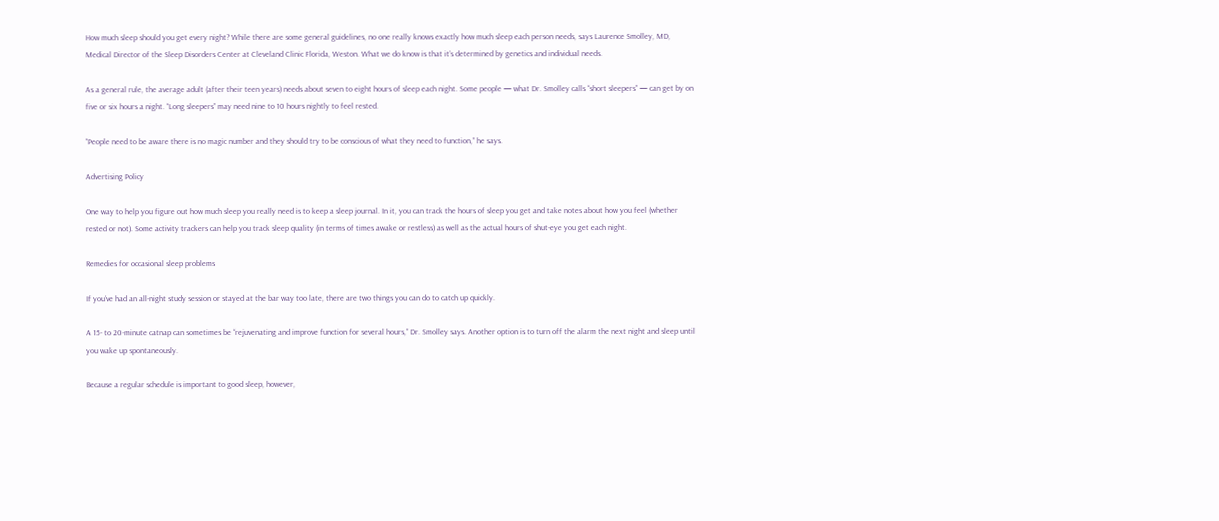How much sleep should you get every night? While there are some general guidelines, no one really knows exactly how much sleep each person needs, says Laurence Smolley, MD, Medical Director of the Sleep Disorders Center at Cleveland Clinic Florida, Weston. What we do know is that it’s determined by genetics and individual needs.

As a general rule, the average adult (after their teen years) needs about seven to eight hours of sleep each night. Some people — what Dr. Smolley calls “short sleepers” — can get by on five or six hours a night. “Long sleepers” may need nine to 10 hours nightly to feel rested.

“People need to be aware there is no magic number and they should try to be conscious of what they need to function,” he says.

Advertising Policy

One way to help you figure out how much sleep you really need is to keep a sleep journal. In it, you can track the hours of sleep you get and take notes about how you feel (whether rested or not). Some activity trackers can help you track sleep quality (in terms of times awake or restless) as well as the actual hours of shut-eye you get each night.

Remedies for occasional sleep problems

If you’ve had an all-night study session or stayed at the bar way too late, there are two things you can do to catch up quickly.

A 15- to 20-minute catnap can sometimes be “rejuvenating and improve function for several hours,” Dr. Smolley says. Another option is to turn off the alarm the next night and sleep until you wake up spontaneously.

Because a regular schedule is important to good sleep, however,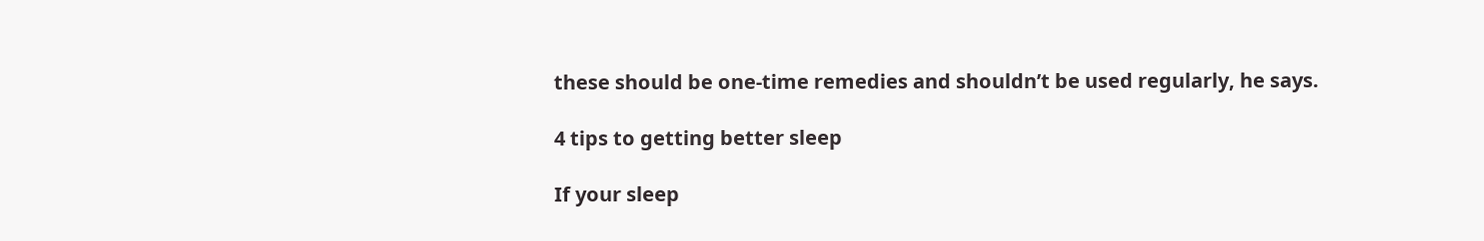these should be one-time remedies and shouldn’t be used regularly, he says.

4 tips to getting better sleep

If your sleep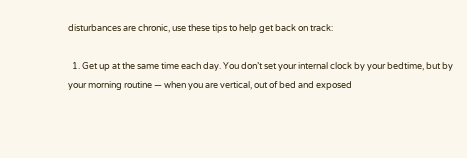disturbances are chronic, use these tips to help get back on track:

  1. Get up at the same time each day. You don’t set your internal clock by your bedtime, but by your morning routine — when you are vertical, out of bed and exposed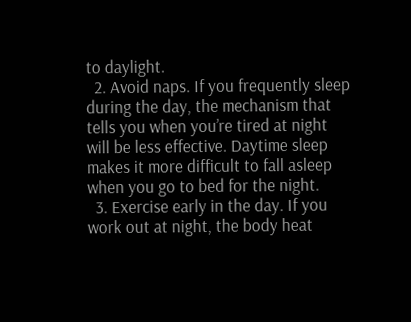to daylight.
  2. Avoid naps. If you frequently sleep during the day, the mechanism that tells you when you’re tired at night will be less effective. Daytime sleep makes it more difficult to fall asleep when you go to bed for the night.
  3. Exercise early in the day. If you work out at night, the body heat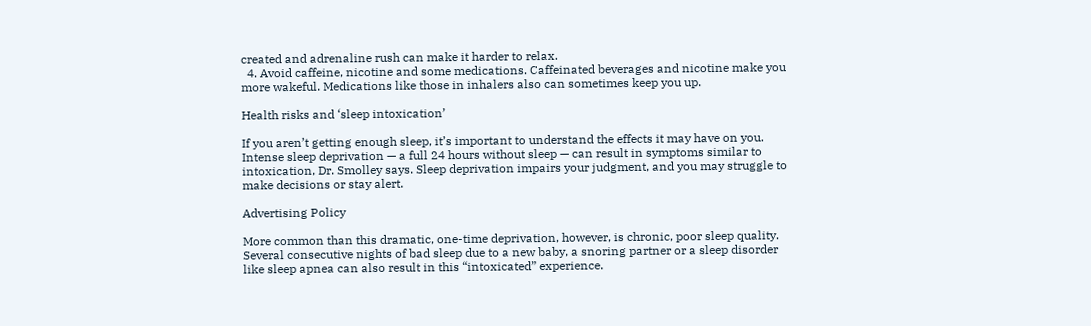created and adrenaline rush can make it harder to relax.
  4. Avoid caffeine, nicotine and some medications. Caffeinated beverages and nicotine make you more wakeful. Medications like those in inhalers also can sometimes keep you up.

Health risks and ‘sleep intoxication’

If you aren’t getting enough sleep, it’s important to understand the effects it may have on you. Intense sleep deprivation — a full 24 hours without sleep — can result in symptoms similar to intoxication, Dr. Smolley says. Sleep deprivation impairs your judgment, and you may struggle to make decisions or stay alert.

Advertising Policy

More common than this dramatic, one-time deprivation, however, is chronic, poor sleep quality. Several consecutive nights of bad sleep due to a new baby, a snoring partner or a sleep disorder like sleep apnea can also result in this “intoxicated” experience.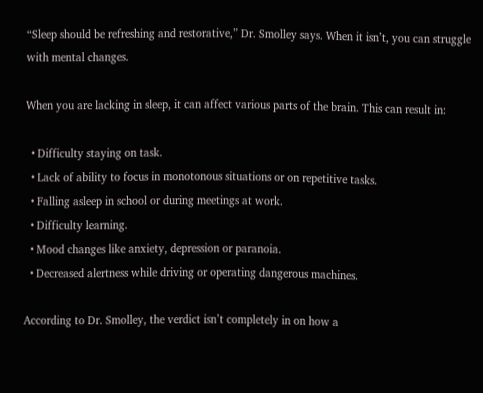“Sleep should be refreshing and restorative,” Dr. Smolley says. When it isn’t, you can struggle with mental changes.

When you are lacking in sleep, it can affect various parts of the brain. This can result in:

  • Difficulty staying on task.
  • Lack of ability to focus in monotonous situations or on repetitive tasks.
  • Falling asleep in school or during meetings at work.
  • Difficulty learning.
  • Mood changes like anxiety, depression or paranoia.
  • Decreased alertness while driving or operating dangerous machines.

According to Dr. Smolley, the verdict isn’t completely in on how a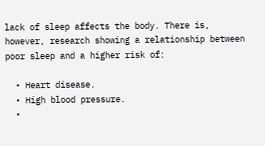lack of sleep affects the body. There is, however, research showing a relationship between poor sleep and a higher risk of:

  • Heart disease.
  • High blood pressure.
  •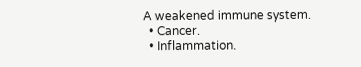A weakened immune system.
  • Cancer.
  • Inflammation.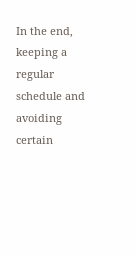In the end, keeping a regular schedule and avoiding certain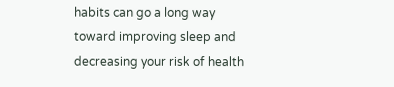habits can go a long way toward improving sleep and decreasing your risk of health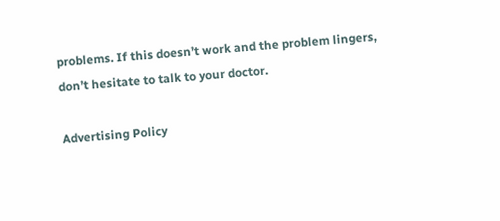problems. If this doesn’t work and the problem lingers, don’t hesitate to talk to your doctor.

Advertising Policy